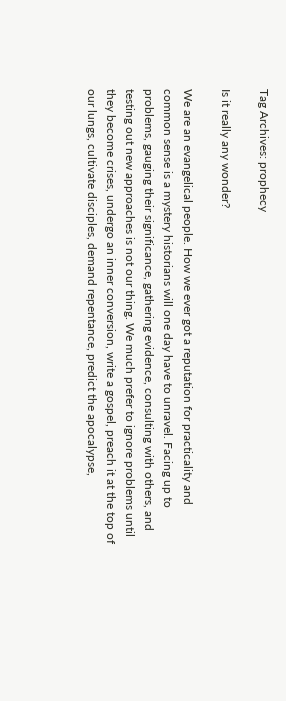Tag Archives: prophecy

Is it really any wonder?

We are an evangelical people. How we ever got a reputation for practicality and common sense is a mystery historians will one day have to unravel. Facing up to problems, gauging their significance, gathering evidence, consulting with others, and testing out new approaches is not our thing. We much prefer to ignore problems until they become crises, undergo an inner conversion, write a gospel, preach it at the top of our lungs, cultivate disciples, demand repentance, predict the apocalypse,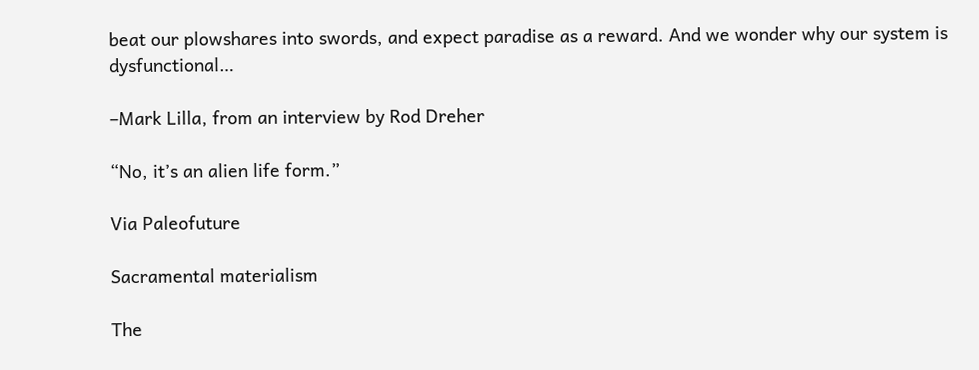beat our plowshares into swords, and expect paradise as a reward. And we wonder why our system is dysfunctional…

–Mark Lilla, from an interview by Rod Dreher

“No, it’s an alien life form.”

Via Paleofuture

Sacramental materialism

The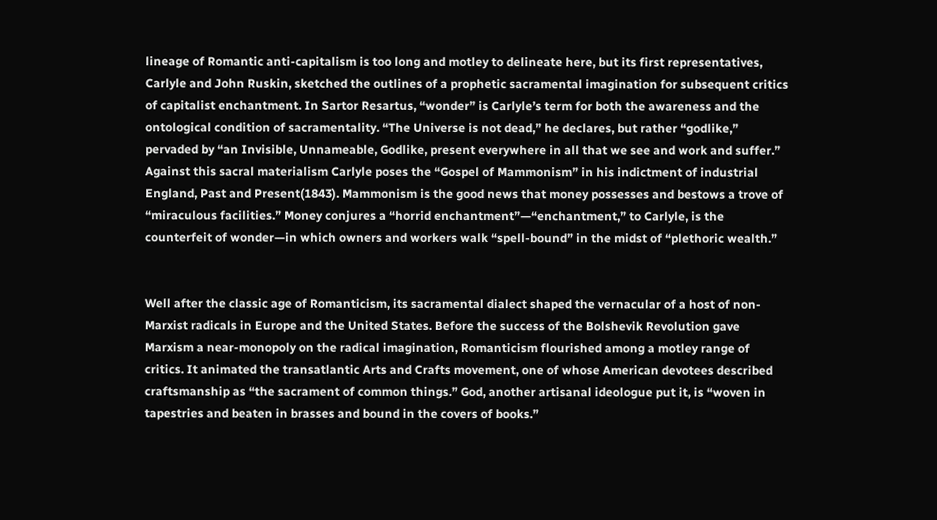lineage of Romantic anti-capitalism is too long and motley to delineate here, but its first representatives, Carlyle and John Ruskin, sketched the outlines of a prophetic sacramental imagination for subsequent critics of capitalist enchantment. In Sartor Resartus, “wonder” is Carlyle’s term for both the awareness and the ontological condition of sacramentality. “The Universe is not dead,” he declares, but rather “godlike,” pervaded by “an Invisible, Unnameable, Godlike, present everywhere in all that we see and work and suffer.” Against this sacral materialism Carlyle poses the “Gospel of Mammonism” in his indictment of industrial England, Past and Present(1843). Mammonism is the good news that money possesses and bestows a trove of “miraculous facilities.” Money conjures a “horrid enchantment”—“enchantment,” to Carlyle, is the counterfeit of wonder—in which owners and workers walk “spell-bound” in the midst of “plethoric wealth.”


Well after the classic age of Romanticism, its sacramental dialect shaped the vernacular of a host of non-Marxist radicals in Europe and the United States. Before the success of the Bolshevik Revolution gave Marxism a near-monopoly on the radical imagination, Romanticism flourished among a motley range of critics. It animated the transatlantic Arts and Crafts movement, one of whose American devotees described craftsmanship as “the sacrament of common things.” God, another artisanal ideologue put it, is “woven in tapestries and beaten in brasses and bound in the covers of books.”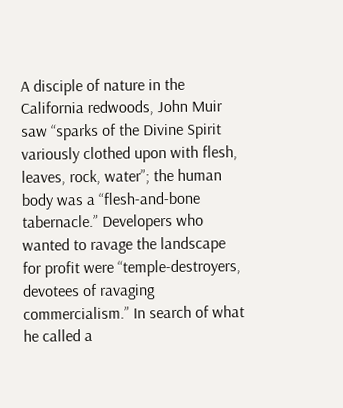A disciple of nature in the California redwoods, John Muir saw “sparks of the Divine Spirit variously clothed upon with flesh, leaves, rock, water”; the human body was a “flesh-and-bone tabernacle.” Developers who wanted to ravage the landscape for profit were “temple-destroyers, devotees of ravaging commercialism.” In search of what he called a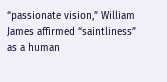“passionate vision,” William James affirmed “saintliness” as a human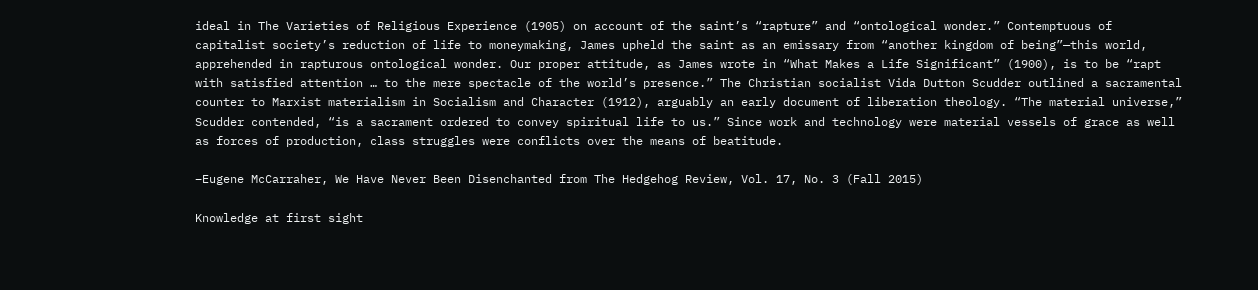ideal in The Varieties of Religious Experience (1905) on account of the saint’s “rapture” and “ontological wonder.” Contemptuous of capitalist society’s reduction of life to moneymaking, James upheld the saint as an emissary from “another kingdom of being”—this world, apprehended in rapturous ontological wonder. Our proper attitude, as James wrote in “What Makes a Life Significant” (1900), is to be “rapt with satisfied attention … to the mere spectacle of the world’s presence.” The Christian socialist Vida Dutton Scudder outlined a sacramental counter to Marxist materialism in Socialism and Character (1912), arguably an early document of liberation theology. “The material universe,” Scudder contended, “is a sacrament ordered to convey spiritual life to us.” Since work and technology were material vessels of grace as well as forces of production, class struggles were conflicts over the means of beatitude.

–Eugene McCarraher, We Have Never Been Disenchanted from The Hedgehog Review, Vol. 17, No. 3 (Fall 2015)

Knowledge at first sight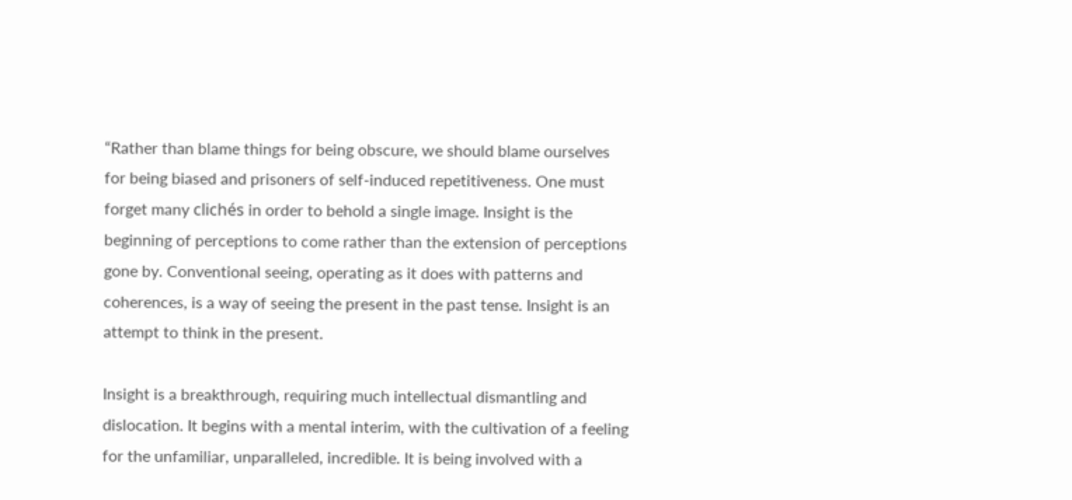“Rather than blame things for being obscure, we should blame ourselves for being biased and prisoners of self-induced repetitiveness. One must forget many clichés in order to behold a single image. Insight is the beginning of perceptions to come rather than the extension of perceptions gone by. Conventional seeing, operating as it does with patterns and coherences, is a way of seeing the present in the past tense. Insight is an attempt to think in the present.

Insight is a breakthrough, requiring much intellectual dismantling and dislocation. It begins with a mental interim, with the cultivation of a feeling for the unfamiliar, unparalleled, incredible. It is being involved with a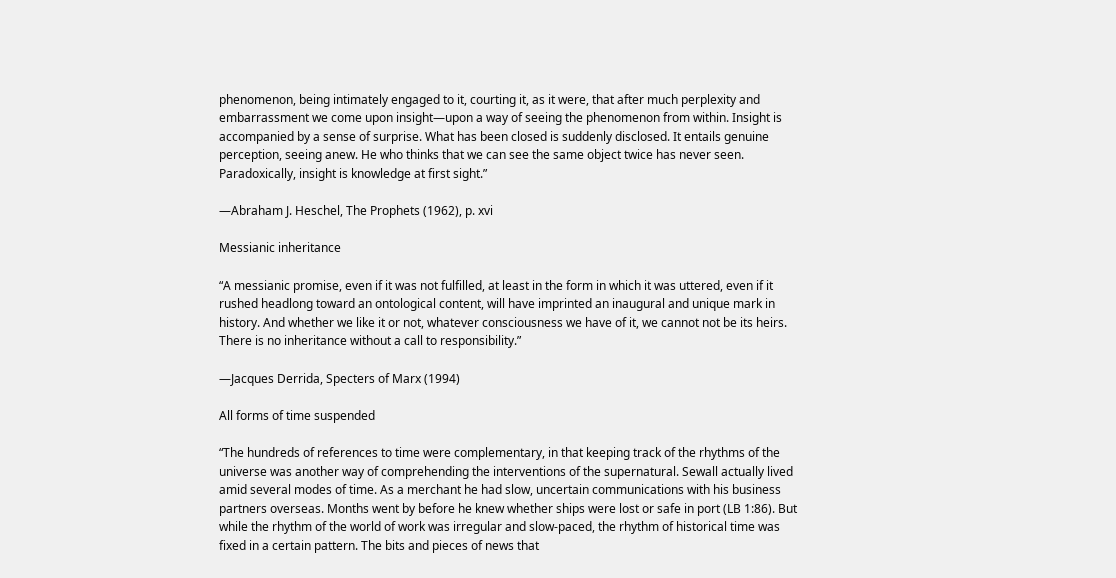phenomenon, being intimately engaged to it, courting it, as it were, that after much perplexity and embarrassment we come upon insight—upon a way of seeing the phenomenon from within. Insight is accompanied by a sense of surprise. What has been closed is suddenly disclosed. It entails genuine perception, seeing anew. He who thinks that we can see the same object twice has never seen. Paradoxically, insight is knowledge at first sight.”

—Abraham J. Heschel, The Prophets (1962), p. xvi

Messianic inheritance

“A messianic promise, even if it was not fulfilled, at least in the form in which it was uttered, even if it rushed headlong toward an ontological content, will have imprinted an inaugural and unique mark in history. And whether we like it or not, whatever consciousness we have of it, we cannot not be its heirs. There is no inheritance without a call to responsibility.”

—Jacques Derrida, Specters of Marx (1994)

All forms of time suspended

“The hundreds of references to time were complementary, in that keeping track of the rhythms of the universe was another way of comprehending the interventions of the supernatural. Sewall actually lived amid several modes of time. As a merchant he had slow, uncertain communications with his business partners overseas. Months went by before he knew whether ships were lost or safe in port (LB 1:86). But while the rhythm of the world of work was irregular and slow-paced, the rhythm of historical time was fixed in a certain pattern. The bits and pieces of news that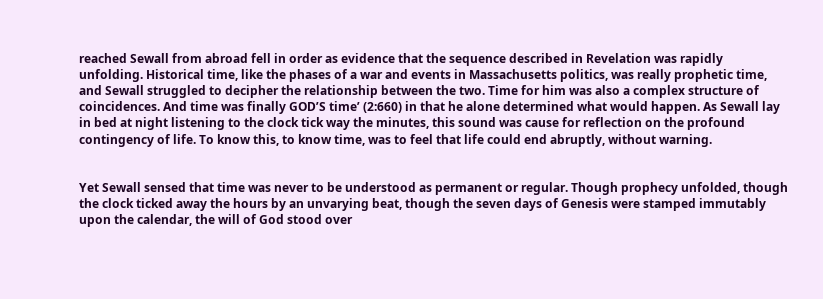reached Sewall from abroad fell in order as evidence that the sequence described in Revelation was rapidly unfolding. Historical time, like the phases of a war and events in Massachusetts politics, was really prophetic time, and Sewall struggled to decipher the relationship between the two. Time for him was also a complex structure of coincidences. And time was finally GOD’S time’ (2:660) in that he alone determined what would happen. As Sewall lay in bed at night listening to the clock tick way the minutes, this sound was cause for reflection on the profound contingency of life. To know this, to know time, was to feel that life could end abruptly, without warning.


Yet Sewall sensed that time was never to be understood as permanent or regular. Though prophecy unfolded, though the clock ticked away the hours by an unvarying beat, though the seven days of Genesis were stamped immutably upon the calendar, the will of God stood over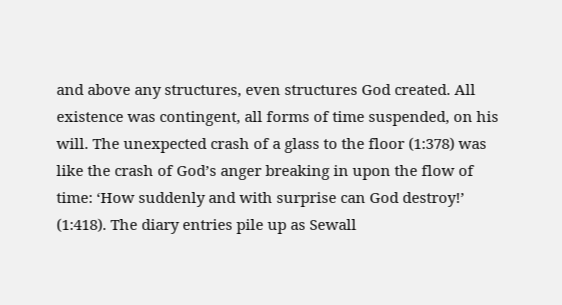and above any structures, even structures God created. All existence was contingent, all forms of time suspended, on his will. The unexpected crash of a glass to the floor (1:378) was like the crash of God’s anger breaking in upon the flow of time: ‘How suddenly and with surprise can God destroy!’ (1:418). The diary entries pile up as Sewall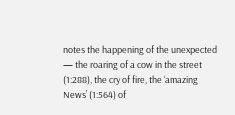notes the happening of the unexpected — the roaring of a cow in the street (1:288), the cry of fire, the ‘amazing News’ (1:564) of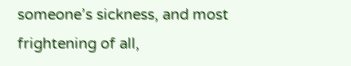someone’s sickness, and most frightening of all,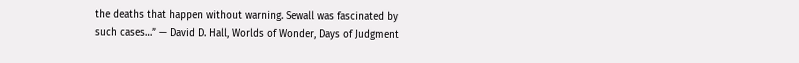the deaths that happen without warning. Sewall was fascinated by such cases…” — David D. Hall, Worlds of Wonder, Days of Judgment